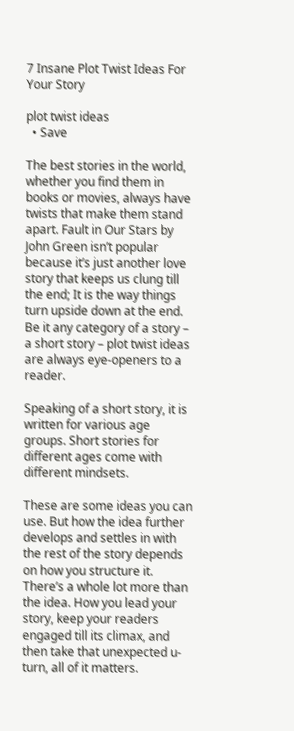7 Insane Plot Twist Ideas For Your Story

plot twist ideas
  • Save

The best stories in the world, whether you find them in books or movies, always have twists that make them stand apart. Fault in Our Stars by John Green isn’t popular because it’s just another love story that keeps us clung till the end; It is the way things turn upside down at the end. Be it any category of a story – a short story – plot twist ideas are always eye-openers to a reader.

Speaking of a short story, it is written for various age groups. Short stories for different ages come with different mindsets.

These are some ideas you can use. But how the idea further develops and settles in with the rest of the story depends on how you structure it. There’s a whole lot more than the idea. How you lead your story, keep your readers engaged till its climax, and then take that unexpected u-turn, all of it matters.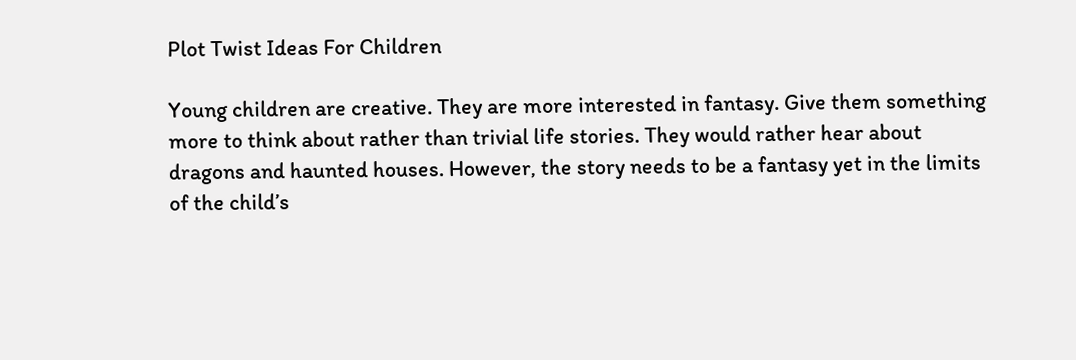Plot Twist Ideas For Children

Young children are creative. They are more interested in fantasy. Give them something more to think about rather than trivial life stories. They would rather hear about dragons and haunted houses. However, the story needs to be a fantasy yet in the limits of the child’s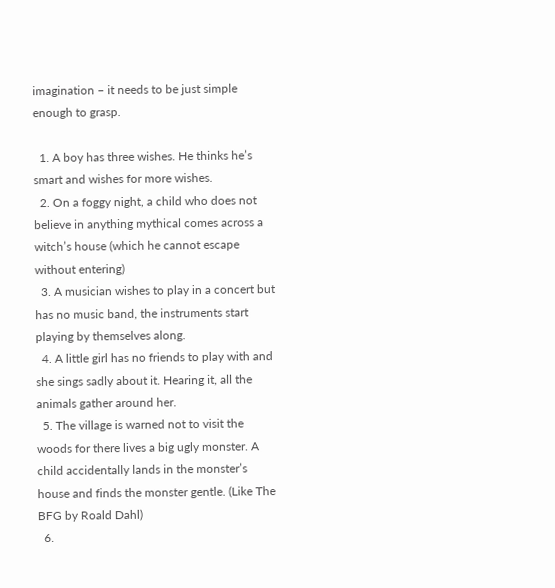imagination – it needs to be just simple enough to grasp.

  1. A boy has three wishes. He thinks he’s smart and wishes for more wishes.
  2. On a foggy night, a child who does not believe in anything mythical comes across a witch’s house (which he cannot escape without entering)
  3. A musician wishes to play in a concert but has no music band, the instruments start playing by themselves along.
  4. A little girl has no friends to play with and she sings sadly about it. Hearing it, all the animals gather around her.
  5. The village is warned not to visit the woods for there lives a big ugly monster. A child accidentally lands in the monster’s house and finds the monster gentle. (Like The BFG by Roald Dahl)
  6.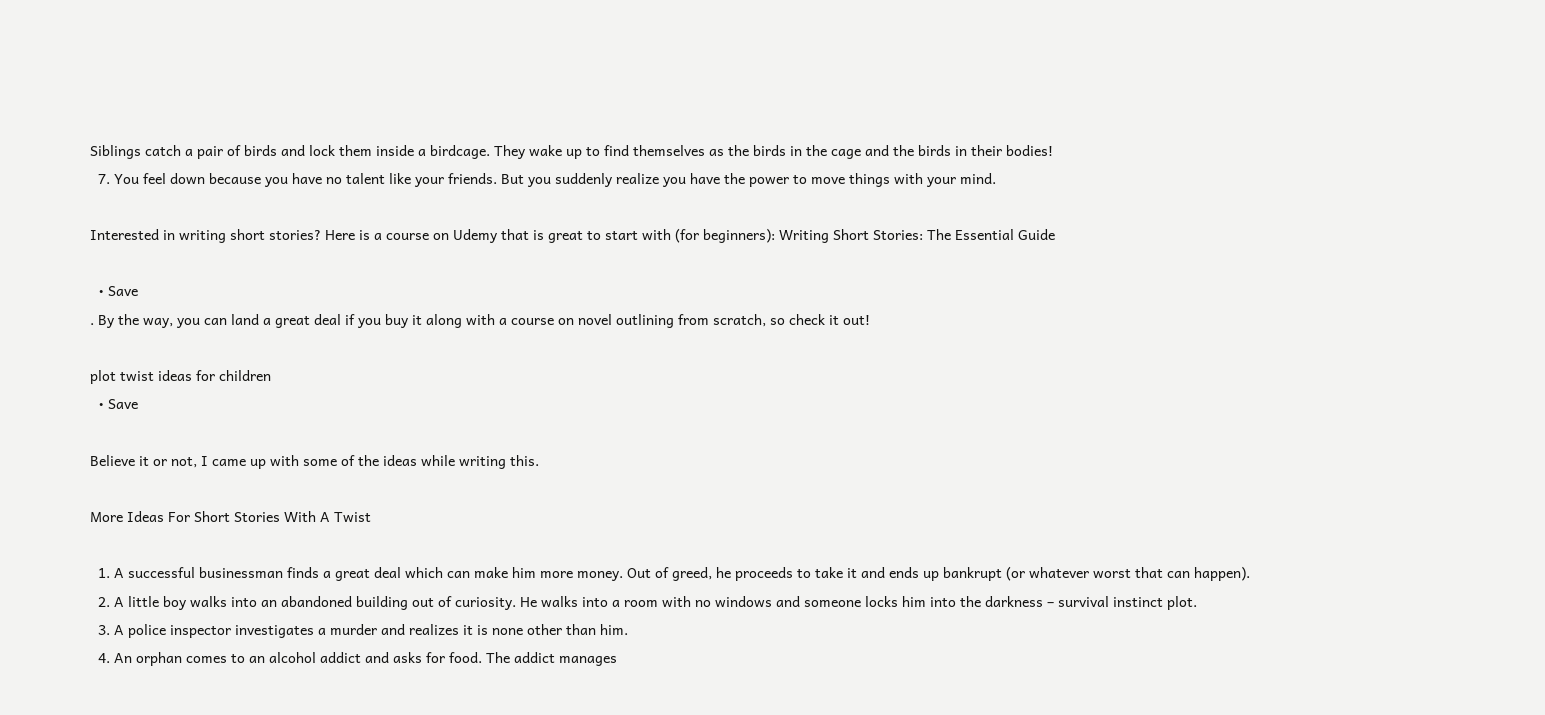Siblings catch a pair of birds and lock them inside a birdcage. They wake up to find themselves as the birds in the cage and the birds in their bodies!
  7. You feel down because you have no talent like your friends. But you suddenly realize you have the power to move things with your mind.

Interested in writing short stories? Here is a course on Udemy that is great to start with (for beginners): Writing Short Stories: The Essential Guide

  • Save
. By the way, you can land a great deal if you buy it along with a course on novel outlining from scratch, so check it out!

plot twist ideas for children
  • Save

Believe it or not, I came up with some of the ideas while writing this.

More Ideas For Short Stories With A Twist

  1. A successful businessman finds a great deal which can make him more money. Out of greed, he proceeds to take it and ends up bankrupt (or whatever worst that can happen).
  2. A little boy walks into an abandoned building out of curiosity. He walks into a room with no windows and someone locks him into the darkness – survival instinct plot.
  3. A police inspector investigates a murder and realizes it is none other than him.
  4. An orphan comes to an alcohol addict and asks for food. The addict manages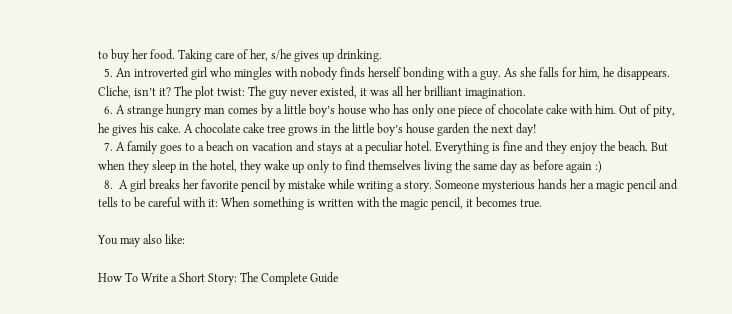to buy her food. Taking care of her, s/he gives up drinking.
  5. An introverted girl who mingles with nobody finds herself bonding with a guy. As she falls for him, he disappears. Cliche, isn’t it? The plot twist: The guy never existed, it was all her brilliant imagination.
  6. A strange hungry man comes by a little boy’s house who has only one piece of chocolate cake with him. Out of pity, he gives his cake. A chocolate cake tree grows in the little boy’s house garden the next day!
  7. A family goes to a beach on vacation and stays at a peculiar hotel. Everything is fine and they enjoy the beach. But when they sleep in the hotel, they wake up only to find themselves living the same day as before again :)
  8.  A girl breaks her favorite pencil by mistake while writing a story. Someone mysterious hands her a magic pencil and tells to be careful with it: When something is written with the magic pencil, it becomes true.

You may also like:

How To Write a Short Story: The Complete Guide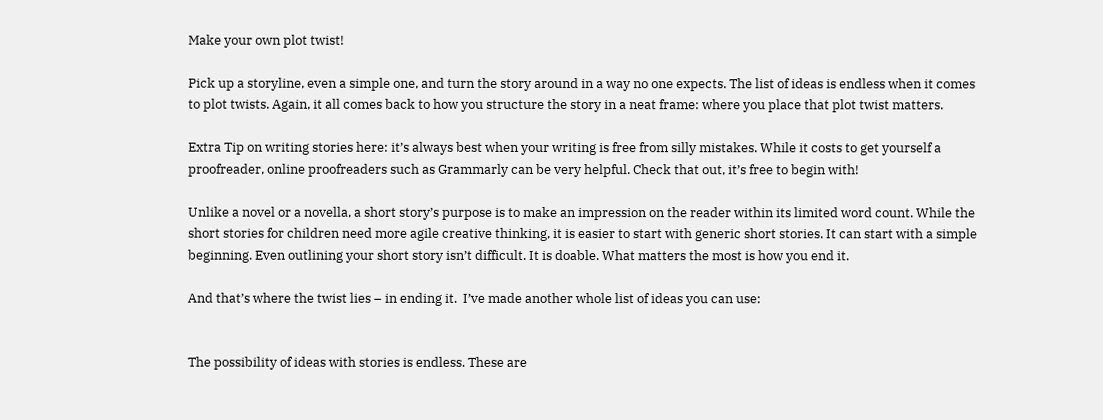Make your own plot twist!

Pick up a storyline, even a simple one, and turn the story around in a way no one expects. The list of ideas is endless when it comes to plot twists. Again, it all comes back to how you structure the story in a neat frame: where you place that plot twist matters.

Extra Tip on writing stories here: it’s always best when your writing is free from silly mistakes. While it costs to get yourself a proofreader, online proofreaders such as Grammarly can be very helpful. Check that out, it’s free to begin with!

Unlike a novel or a novella, a short story’s purpose is to make an impression on the reader within its limited word count. While the short stories for children need more agile creative thinking, it is easier to start with generic short stories. It can start with a simple beginning. Even outlining your short story isn’t difficult. It is doable. What matters the most is how you end it.

And that’s where the twist lies – in ending it.  I’ve made another whole list of ideas you can use:


The possibility of ideas with stories is endless. These are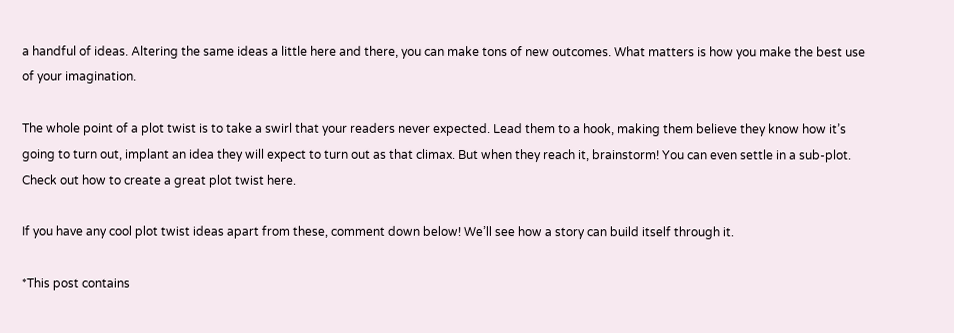a handful of ideas. Altering the same ideas a little here and there, you can make tons of new outcomes. What matters is how you make the best use of your imagination.

The whole point of a plot twist is to take a swirl that your readers never expected. Lead them to a hook, making them believe they know how it’s going to turn out, implant an idea they will expect to turn out as that climax. But when they reach it, brainstorm! You can even settle in a sub-plot. Check out how to create a great plot twist here.

If you have any cool plot twist ideas apart from these, comment down below! We’ll see how a story can build itself through it.

*This post contains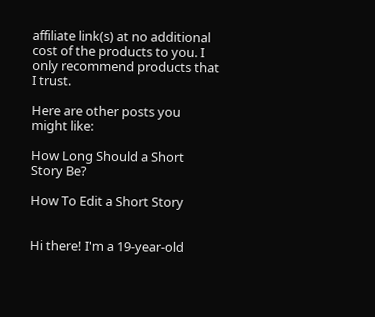affiliate link(s) at no additional cost of the products to you. I only recommend products that I trust.

Here are other posts you might like:

How Long Should a Short Story Be?

How To Edit a Short Story


Hi there! I'm a 19-year-old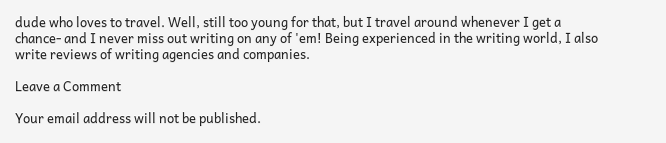dude who loves to travel. Well, still too young for that, but I travel around whenever I get a chance- and I never miss out writing on any of 'em! Being experienced in the writing world, I also write reviews of writing agencies and companies.

Leave a Comment

Your email address will not be published.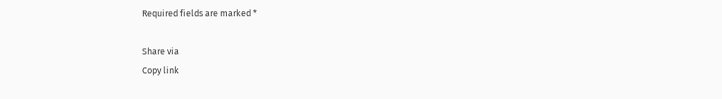Required fields are marked *

Share via
Copy link